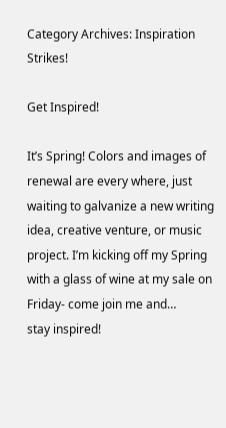Category Archives: Inspiration Strikes!

Get Inspired!

It’s Spring! Colors and images of renewal are every where, just waiting to galvanize a new writing idea, creative venture, or music project. I’m kicking off my Spring with a glass of wine at my sale on Friday- come join me and…
stay inspired!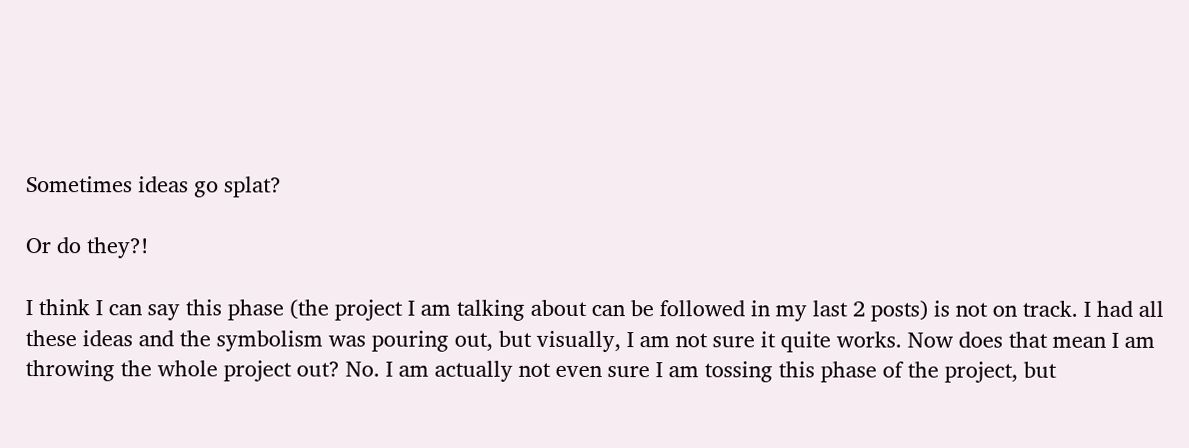Sometimes ideas go splat?

Or do they?!

I think I can say this phase (the project I am talking about can be followed in my last 2 posts) is not on track. I had all these ideas and the symbolism was pouring out, but visually, I am not sure it quite works. Now does that mean I am throwing the whole project out? No. I am actually not even sure I am tossing this phase of the project, but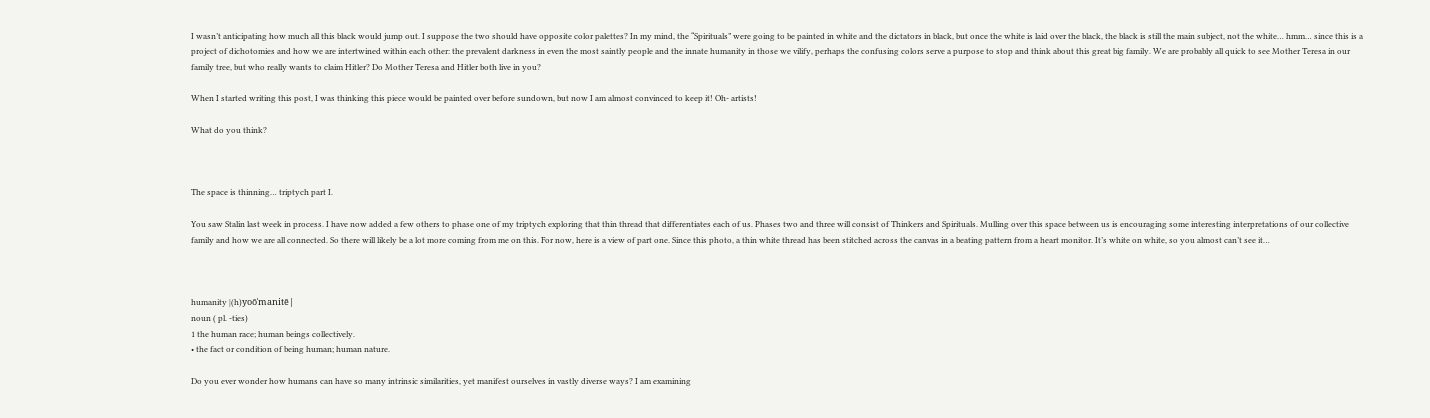I wasn’t anticipating how much all this black would jump out. I suppose the two should have opposite color palettes? In my mind, the “Spirituals” were going to be painted in white and the dictators in black, but once the white is laid over the black, the black is still the main subject, not the white… hmm… since this is a project of dichotomies and how we are intertwined within each other: the prevalent darkness in even the most saintly people and the innate humanity in those we vilify, perhaps the confusing colors serve a purpose to stop and think about this great big family. We are probably all quick to see Mother Teresa in our family tree, but who really wants to claim Hitler? Do Mother Teresa and Hitler both live in you?

When I started writing this post, I was thinking this piece would be painted over before sundown, but now I am almost convinced to keep it! Oh- artists!

What do you think?



The space is thinning… triptych part I.

You saw Stalin last week in process. I have now added a few others to phase one of my triptych exploring that thin thread that differentiates each of us. Phases two and three will consist of Thinkers and Spirituals. Mulling over this space between us is encouraging some interesting interpretations of our collective family and how we are all connected. So there will likely be a lot more coming from me on this. For now, here is a view of part one. Since this photo, a thin white thread has been stitched across the canvas in a beating pattern from a heart monitor. It’s white on white, so you almost can’t see it…



humanity |(h)yoōˈmanitē|
noun ( pl. -ties)
1 the human race; human beings collectively.
• the fact or condition of being human; human nature.

Do you ever wonder how humans can have so many intrinsic similarities, yet manifest ourselves in vastly diverse ways? I am examining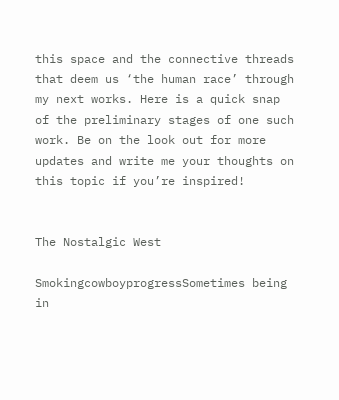this space and the connective threads that deem us ‘the human race’ through my next works. Here is a quick snap of the preliminary stages of one such work. Be on the look out for more updates and write me your thoughts on this topic if you’re inspired!


The Nostalgic West

SmokingcowboyprogressSometimes being in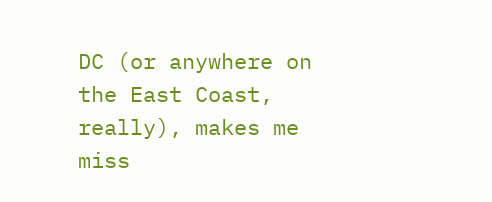DC (or anywhere on the East Coast, really), makes me miss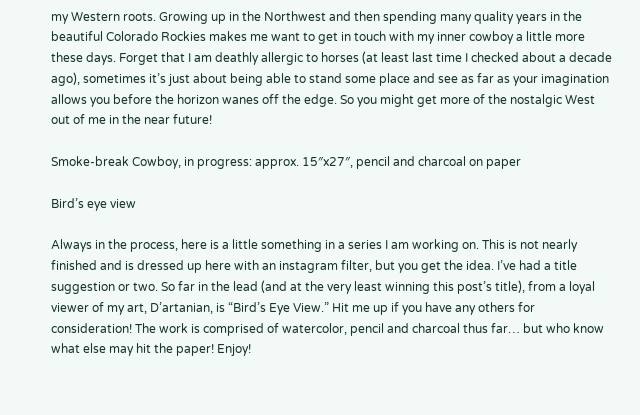my Western roots. Growing up in the Northwest and then spending many quality years in the beautiful Colorado Rockies makes me want to get in touch with my inner cowboy a little more these days. Forget that I am deathly allergic to horses (at least last time I checked about a decade ago), sometimes it’s just about being able to stand some place and see as far as your imagination allows you before the horizon wanes off the edge. So you might get more of the nostalgic West out of me in the near future!

Smoke-break Cowboy, in progress: approx. 15″x27″, pencil and charcoal on paper

Bird’s eye view

Always in the process, here is a little something in a series I am working on. This is not nearly finished and is dressed up here with an instagram filter, but you get the idea. I’ve had a title suggestion or two. So far in the lead (and at the very least winning this post’s title), from a loyal viewer of my art, D’artanian, is “Bird’s Eye View.” Hit me up if you have any others for consideration! The work is comprised of watercolor, pencil and charcoal thus far… but who know what else may hit the paper! Enjoy!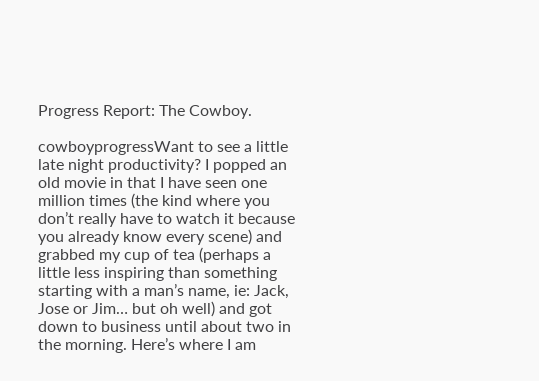Progress Report: The Cowboy.

cowboyprogressWant to see a little late night productivity? I popped an old movie in that I have seen one million times (the kind where you don’t really have to watch it because you already know every scene) and grabbed my cup of tea (perhaps a little less inspiring than something starting with a man’s name, ie: Jack, Jose or Jim… but oh well) and got down to business until about two in the morning. Here’s where I am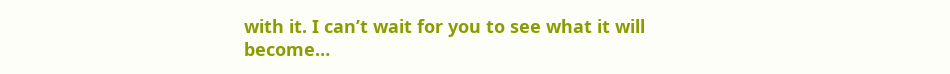with it. I can’t wait for you to see what it will become…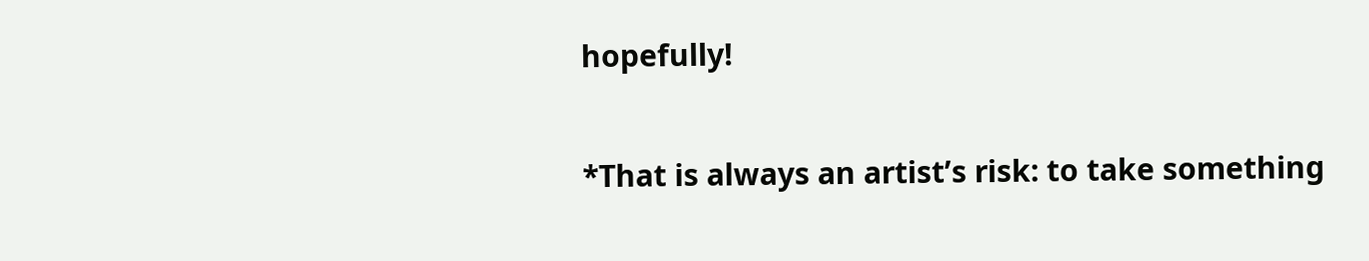hopefully!

*That is always an artist’s risk: to take something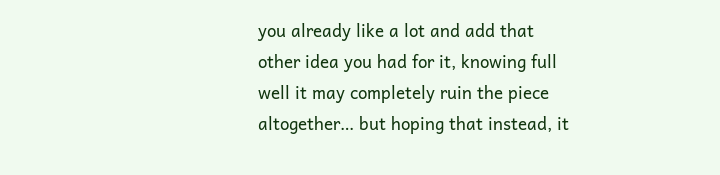you already like a lot and add that other idea you had for it, knowing full well it may completely ruin the piece altogether… but hoping that instead, it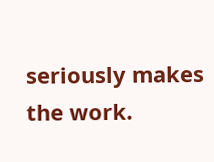seriously makes the work.